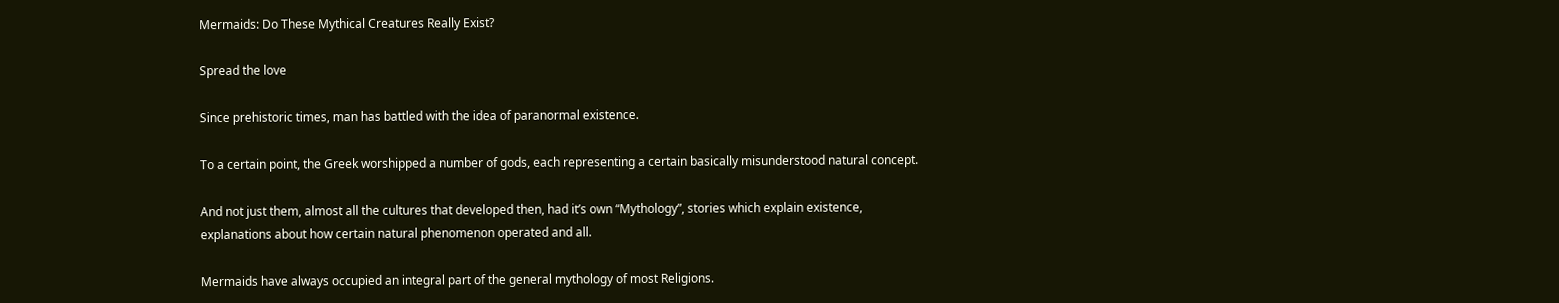Mermaids: Do These Mythical Creatures Really Exist?

Spread the love

Since prehistoric times, man has battled with the idea of paranormal existence.

To a certain point, the Greek worshipped a number of gods, each representing a certain basically misunderstood natural concept.

And not just them, almost all the cultures that developed then, had it’s own “Mythology”, stories which explain existence, explanations about how certain natural phenomenon operated and all.

Mermaids have always occupied an integral part of the general mythology of most Religions.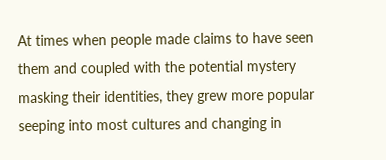At times when people made claims to have seen them and coupled with the potential mystery masking their identities, they grew more popular seeping into most cultures and changing in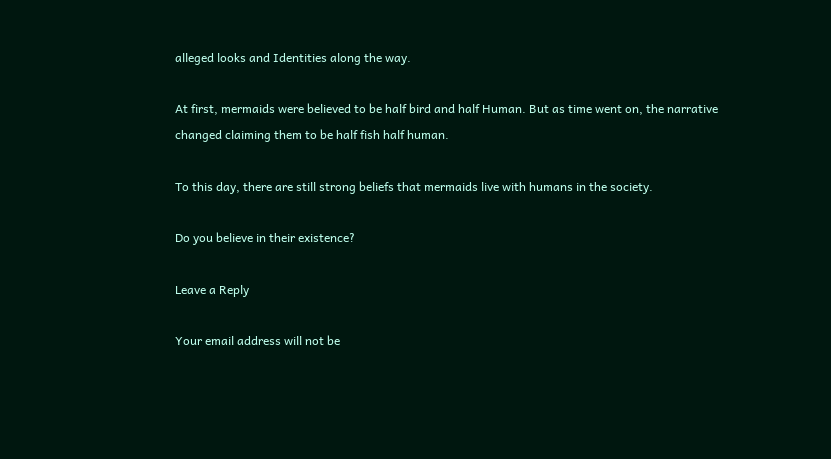alleged looks and Identities along the way.

At first, mermaids were believed to be half bird and half Human. But as time went on, the narrative changed claiming them to be half fish half human.

To this day, there are still strong beliefs that mermaids live with humans in the society.

Do you believe in their existence?

Leave a Reply

Your email address will not be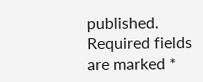published. Required fields are marked *